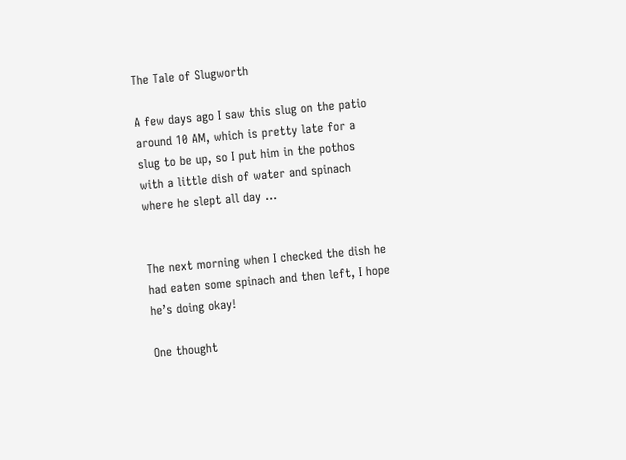The Tale of Slugworth

A few days ago I saw this slug on the patio around 10 AM, which is pretty late for a slug to be up, so I put him in the pothos with a little dish of water and spinach where he slept all day …


The next morning when I checked the dish he had eaten some spinach and then left, I hope he’s doing okay!

One thought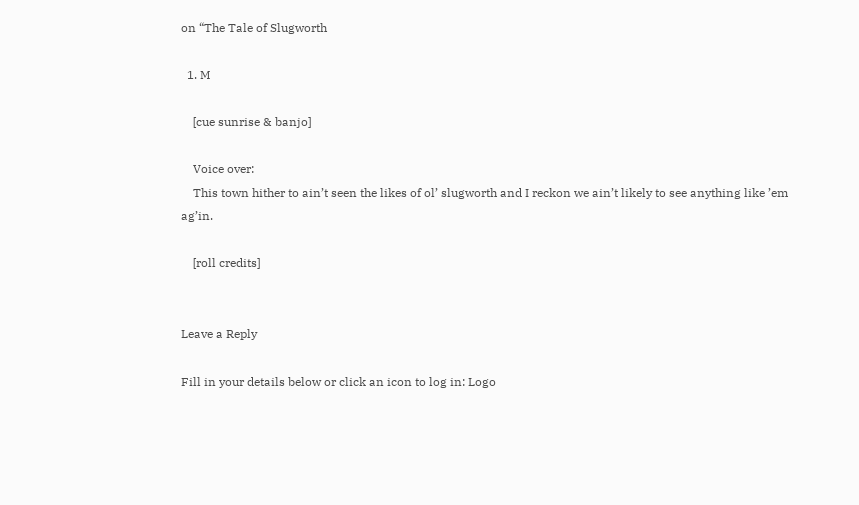on “The Tale of Slugworth

  1. M

    [cue sunrise & banjo]

    Voice over:
    This town hither to ain’t seen the likes of ol’ slugworth and I reckon we ain’t likely to see anything like ’em ag’in.

    [roll credits]


Leave a Reply

Fill in your details below or click an icon to log in: Logo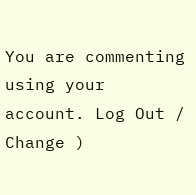You are commenting using your account. Log Out /  Change )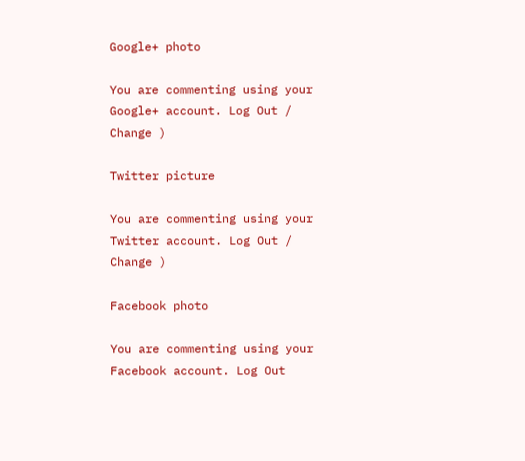Google+ photo

You are commenting using your Google+ account. Log Out /  Change )

Twitter picture

You are commenting using your Twitter account. Log Out /  Change )

Facebook photo

You are commenting using your Facebook account. Log Out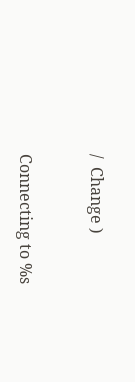/  Change )


Connecting to %s